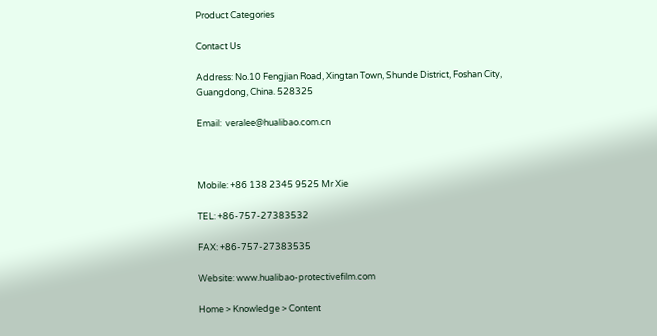Product Categories

Contact Us

Address: No.10 Fengjian Road, Xingtan Town, Shunde District, Foshan City, Guangdong, China. 528325

Email:  veralee@hualibao.com.cn



Mobile: +86 138 2345 9525 Mr Xie

TEL: +86-757-27383532

FAX: +86-757-27383535

Website: www.hualibao-protectivefilm.com

Home > Knowledge > Content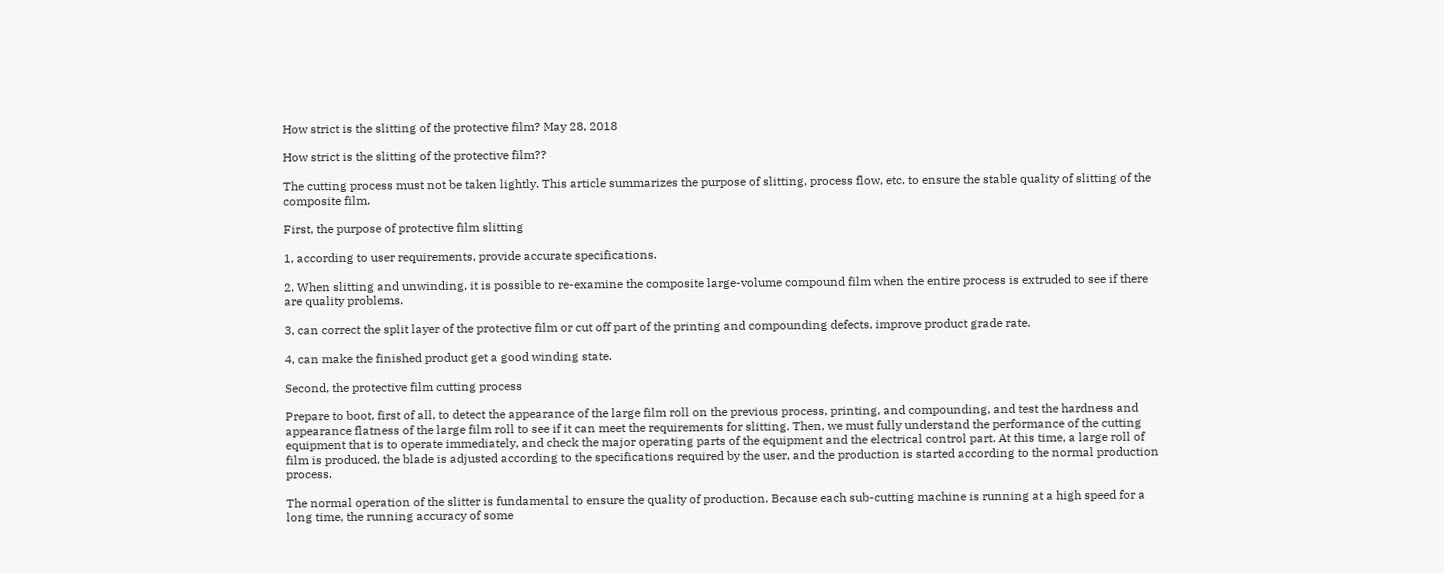How strict is the slitting of the protective film? May 28, 2018

How strict is the slitting of the protective film??

The cutting process must not be taken lightly. This article summarizes the purpose of slitting, process flow, etc. to ensure the stable quality of slitting of the composite film.

First, the purpose of protective film slitting

1, according to user requirements, provide accurate specifications.

2. When slitting and unwinding, it is possible to re-examine the composite large-volume compound film when the entire process is extruded to see if there are quality problems.

3, can correct the split layer of the protective film or cut off part of the printing and compounding defects, improve product grade rate.

4, can make the finished product get a good winding state.

Second, the protective film cutting process

Prepare to boot, first of all, to detect the appearance of the large film roll on the previous process, printing, and compounding, and test the hardness and appearance flatness of the large film roll to see if it can meet the requirements for slitting. Then, we must fully understand the performance of the cutting equipment that is to operate immediately, and check the major operating parts of the equipment and the electrical control part. At this time, a large roll of film is produced, the blade is adjusted according to the specifications required by the user, and the production is started according to the normal production process.

The normal operation of the slitter is fundamental to ensure the quality of production. Because each sub-cutting machine is running at a high speed for a long time, the running accuracy of some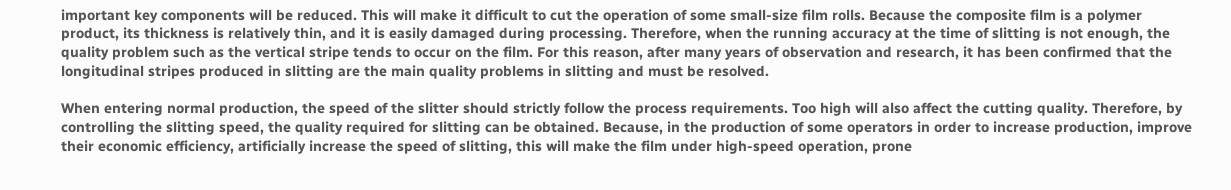important key components will be reduced. This will make it difficult to cut the operation of some small-size film rolls. Because the composite film is a polymer product, its thickness is relatively thin, and it is easily damaged during processing. Therefore, when the running accuracy at the time of slitting is not enough, the quality problem such as the vertical stripe tends to occur on the film. For this reason, after many years of observation and research, it has been confirmed that the longitudinal stripes produced in slitting are the main quality problems in slitting and must be resolved.

When entering normal production, the speed of the slitter should strictly follow the process requirements. Too high will also affect the cutting quality. Therefore, by controlling the slitting speed, the quality required for slitting can be obtained. Because, in the production of some operators in order to increase production, improve their economic efficiency, artificially increase the speed of slitting, this will make the film under high-speed operation, prone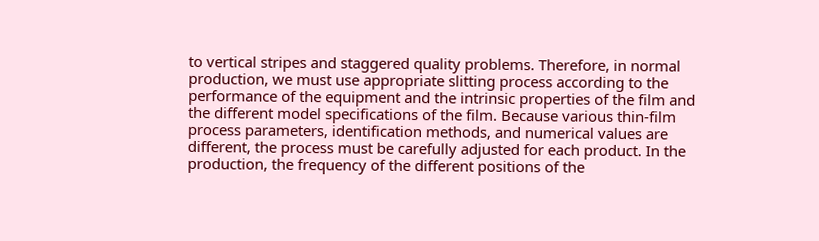to vertical stripes and staggered quality problems. Therefore, in normal production, we must use appropriate slitting process according to the performance of the equipment and the intrinsic properties of the film and the different model specifications of the film. Because various thin-film process parameters, identification methods, and numerical values are different, the process must be carefully adjusted for each product. In the production, the frequency of the different positions of the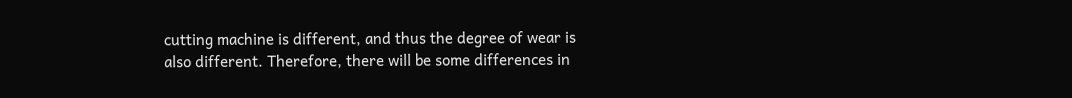cutting machine is different, and thus the degree of wear is also different. Therefore, there will be some differences in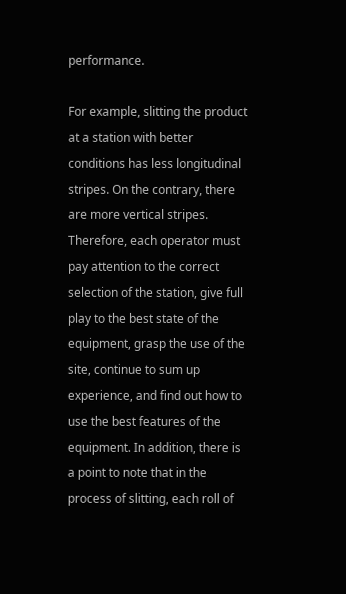performance.

For example, slitting the product at a station with better conditions has less longitudinal stripes. On the contrary, there are more vertical stripes. Therefore, each operator must pay attention to the correct selection of the station, give full play to the best state of the equipment, grasp the use of the site, continue to sum up experience, and find out how to use the best features of the equipment. In addition, there is a point to note that in the process of slitting, each roll of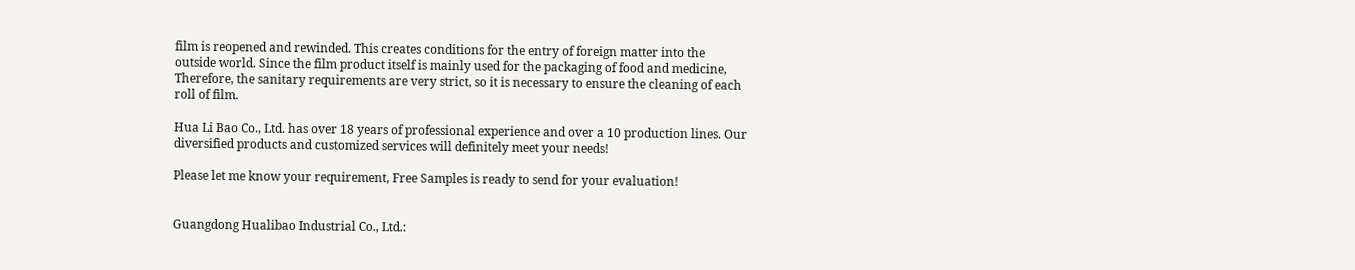film is reopened and rewinded. This creates conditions for the entry of foreign matter into the outside world. Since the film product itself is mainly used for the packaging of food and medicine, Therefore, the sanitary requirements are very strict, so it is necessary to ensure the cleaning of each roll of film.

Hua Li Bao Co., Ltd. has over 18 years of professional experience and over a 10 production lines. Our diversified products and customized services will definitely meet your needs!

Please let me know your requirement, Free Samples is ready to send for your evaluation!


Guangdong Hualibao Industrial Co., Ltd.: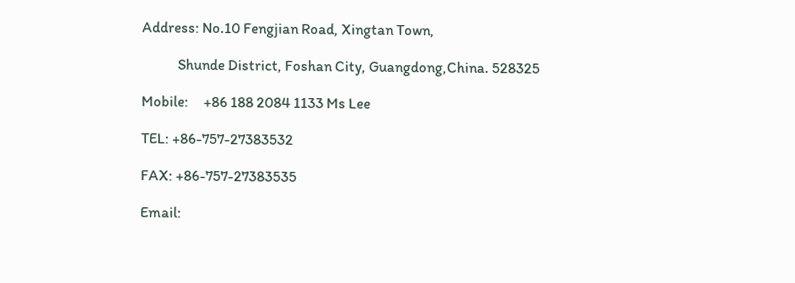Address: No.10 Fengjian Road, Xingtan Town,

            Shunde District, Foshan City, Guangdong,China. 528325

Mobile:     +86 188 2084 1133 Ms Lee

TEL: +86-757-27383532

FAX: +86-757-27383535

Email: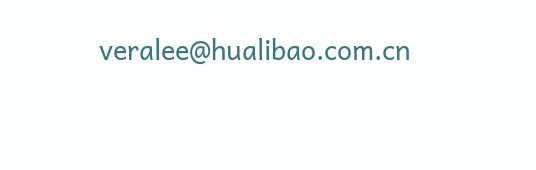veralee@hualibao.com.cn